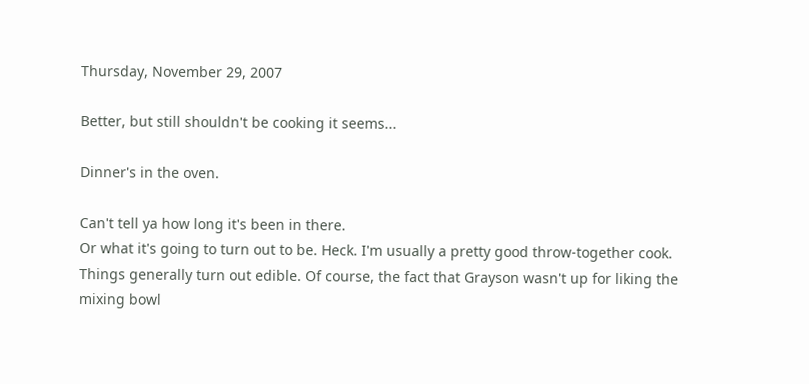Thursday, November 29, 2007

Better, but still shouldn't be cooking it seems...

Dinner's in the oven.

Can't tell ya how long it's been in there.
Or what it's going to turn out to be. Heck. I'm usually a pretty good throw-together cook. Things generally turn out edible. Of course, the fact that Grayson wasn't up for liking the mixing bowl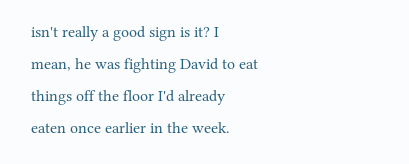isn't really a good sign is it? I mean, he was fighting David to eat things off the floor I'd already eaten once earlier in the week.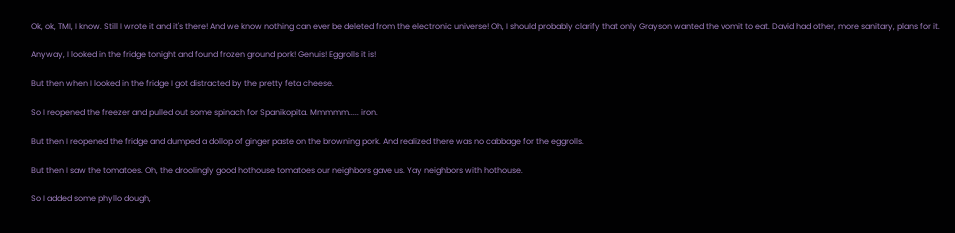Ok, ok, TMI, I know. Still I wrote it and it's there! And we know nothing can ever be deleted from the electronic universe! Oh, I should probably clarify that only Grayson wanted the vomit to eat. David had other, more sanitary, plans for it.

Anyway, I looked in the fridge tonight and found frozen ground pork! Genuis! Eggrolls it is!

But then when I looked in the fridge I got distracted by the pretty feta cheese.

So I reopened the freezer and pulled out some spinach for Spanikopita. Mmmmm..... iron.

But then I reopened the fridge and dumped a dollop of ginger paste on the browning pork. And realized there was no cabbage for the eggrolls.

But then I saw the tomatoes. Oh, the droolingly good hothouse tomatoes our neighbors gave us. Yay neighbors with hothouse.

So I added some phyllo dough,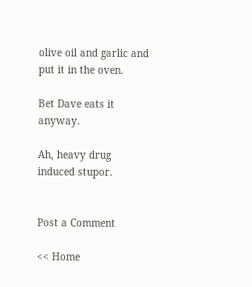olive oil and garlic and put it in the oven.

Bet Dave eats it anyway.

Ah, heavy drug induced stupor.


Post a Comment

<< Home